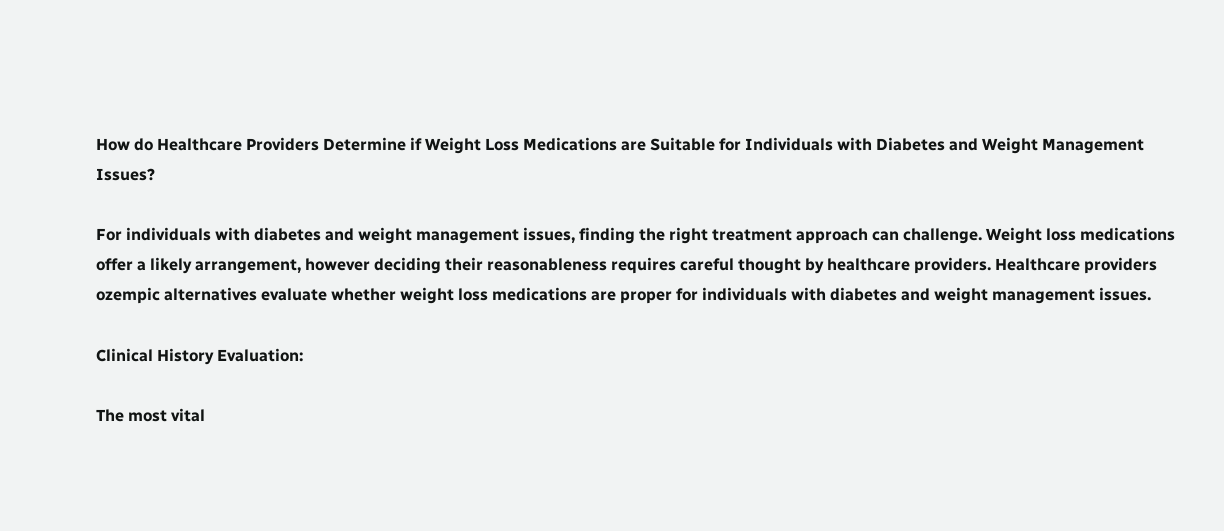How do Healthcare Providers Determine if Weight Loss Medications are Suitable for Individuals with Diabetes and Weight Management Issues?

For individuals with diabetes and weight management issues, finding the right treatment approach can challenge. Weight loss medications offer a likely arrangement, however deciding their reasonableness requires careful thought by healthcare providers. Healthcare providers ozempic alternatives evaluate whether weight loss medications are proper for individuals with diabetes and weight management issues.

Clinical History Evaluation:

The most vital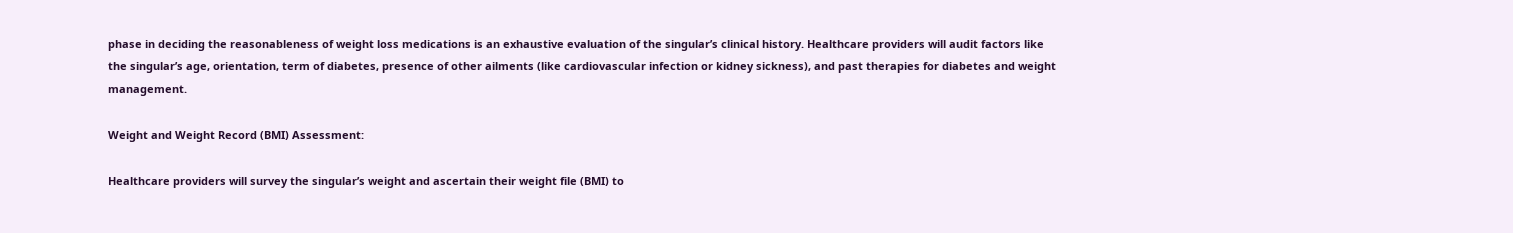phase in deciding the reasonableness of weight loss medications is an exhaustive evaluation of the singular’s clinical history. Healthcare providers will audit factors like the singular’s age, orientation, term of diabetes, presence of other ailments (like cardiovascular infection or kidney sickness), and past therapies for diabetes and weight management.

Weight and Weight Record (BMI) Assessment:

Healthcare providers will survey the singular’s weight and ascertain their weight file (BMI) to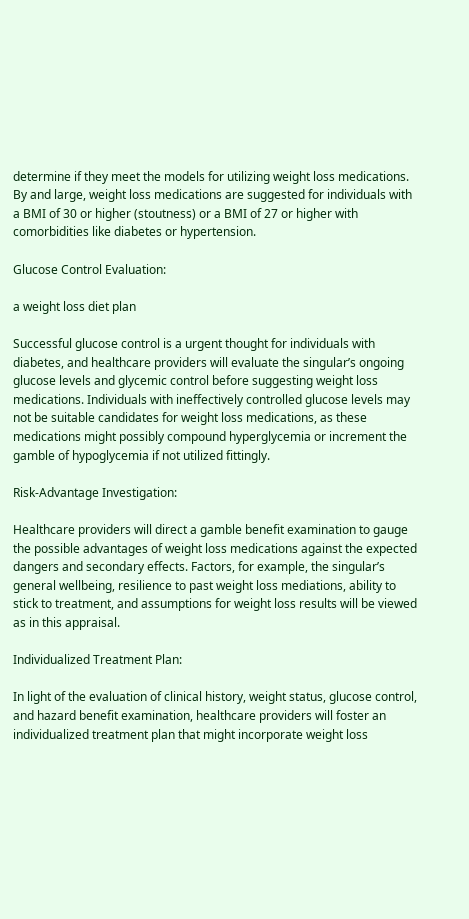determine if they meet the models for utilizing weight loss medications. By and large, weight loss medications are suggested for individuals with a BMI of 30 or higher (stoutness) or a BMI of 27 or higher with comorbidities like diabetes or hypertension.

Glucose Control Evaluation:

a weight loss diet plan

Successful glucose control is a urgent thought for individuals with diabetes, and healthcare providers will evaluate the singular’s ongoing glucose levels and glycemic control before suggesting weight loss medications. Individuals with ineffectively controlled glucose levels may not be suitable candidates for weight loss medications, as these medications might possibly compound hyperglycemia or increment the gamble of hypoglycemia if not utilized fittingly.

Risk-Advantage Investigation:

Healthcare providers will direct a gamble benefit examination to gauge the possible advantages of weight loss medications against the expected dangers and secondary effects. Factors, for example, the singular’s general wellbeing, resilience to past weight loss mediations, ability to stick to treatment, and assumptions for weight loss results will be viewed as in this appraisal.

Individualized Treatment Plan:

In light of the evaluation of clinical history, weight status, glucose control, and hazard benefit examination, healthcare providers will foster an individualized treatment plan that might incorporate weight loss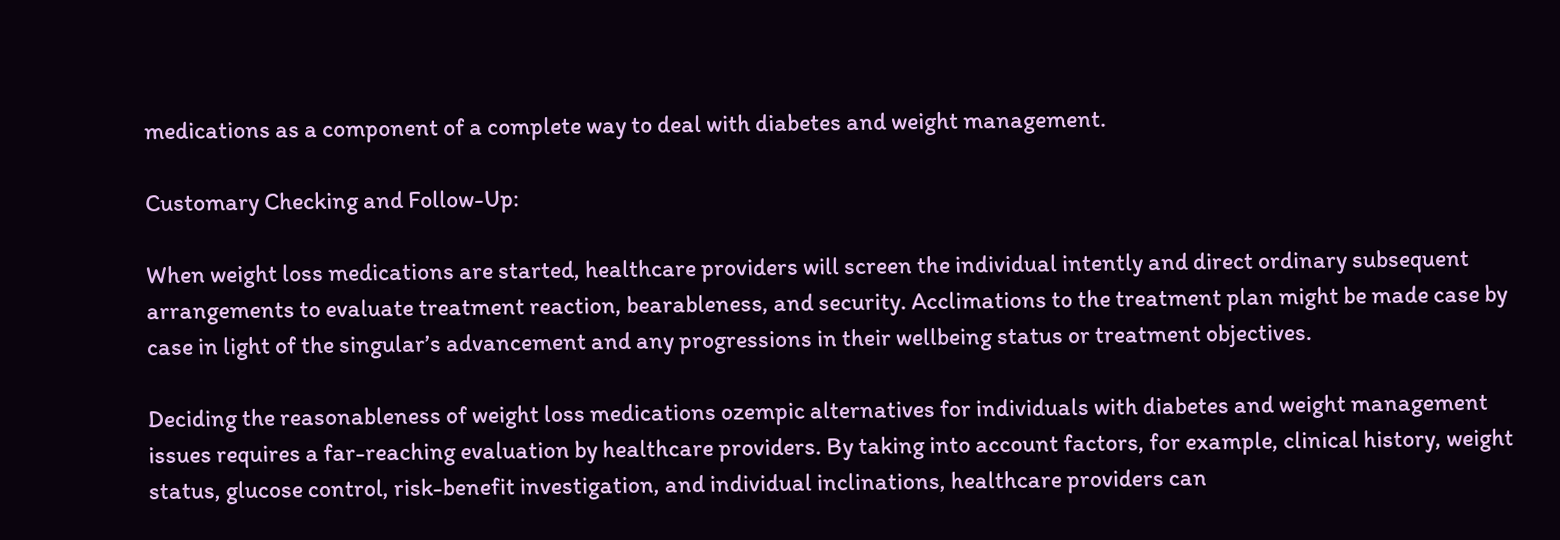medications as a component of a complete way to deal with diabetes and weight management.

Customary Checking and Follow-Up:

When weight loss medications are started, healthcare providers will screen the individual intently and direct ordinary subsequent arrangements to evaluate treatment reaction, bearableness, and security. Acclimations to the treatment plan might be made case by case in light of the singular’s advancement and any progressions in their wellbeing status or treatment objectives.

Deciding the reasonableness of weight loss medications ozempic alternatives for individuals with diabetes and weight management issues requires a far-reaching evaluation by healthcare providers. By taking into account factors, for example, clinical history, weight status, glucose control, risk-benefit investigation, and individual inclinations, healthcare providers can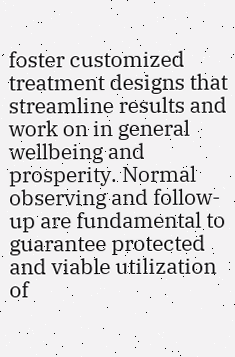foster customized treatment designs that streamline results and work on in general wellbeing and prosperity. Normal observing and follow-up are fundamental to guarantee protected and viable utilization of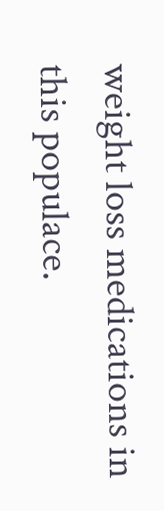weight loss medications in this populace.